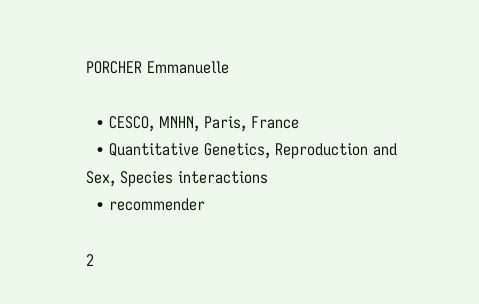PORCHER Emmanuelle

  • CESCO, MNHN, Paris, France
  • Quantitative Genetics, Reproduction and Sex, Species interactions
  • recommender

2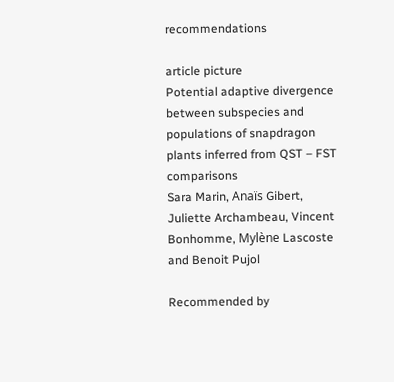recommendations

article picture
Potential adaptive divergence between subspecies and populations of snapdragon plants inferred from QST – FST comparisons
Sara Marin, Anaïs Gibert, Juliette Archambeau, Vincent Bonhomme, Mylène Lascoste and Benoit Pujol

Recommended by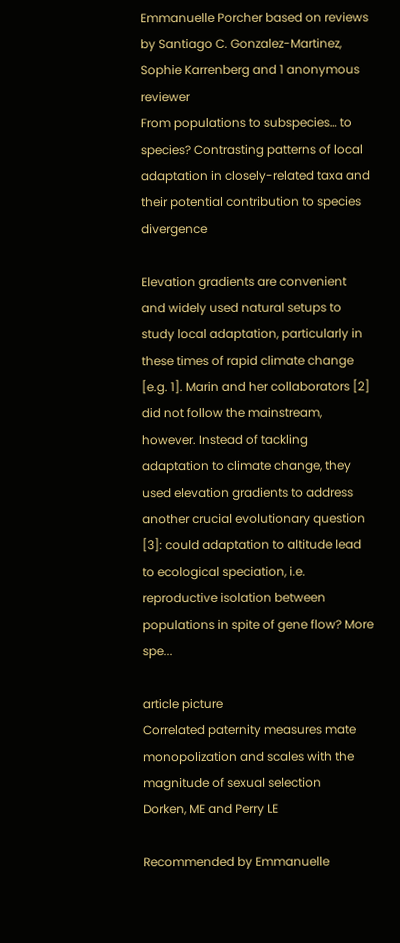Emmanuelle Porcher based on reviews by Santiago C. Gonzalez-Martinez, Sophie Karrenberg and 1 anonymous reviewer
From populations to subspecies… to species? Contrasting patterns of local adaptation in closely-related taxa and their potential contribution to species divergence

Elevation gradients are convenient and widely used natural setups to study local adaptation, particularly in these times of rapid climate change [e.g. 1]. Marin and her collaborators [2] did not follow the mainstream, however. Instead of tackling adaptation to climate change, they used elevation gradients to address another crucial evolutionary question [3]: could adaptation to altitude lead to ecological speciation, i.e. reproductive isolation between populations in spite of gene flow? More spe...

article picture
Correlated paternity measures mate monopolization and scales with the magnitude of sexual selection
Dorken, ME and Perry LE

Recommended by Emmanuelle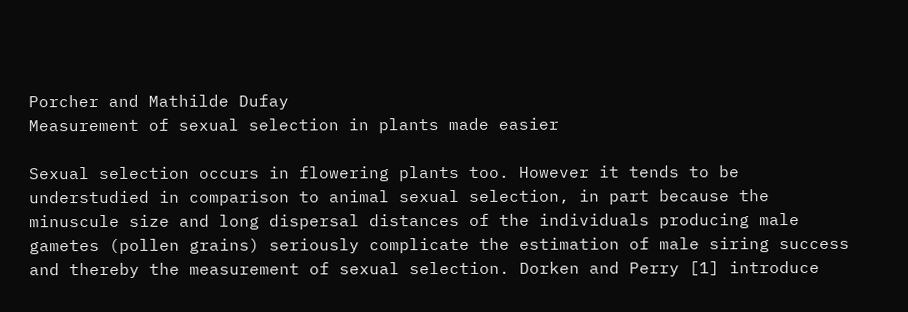Porcher and Mathilde Dufay
Measurement of sexual selection in plants made easier

Sexual selection occurs in flowering plants too. However it tends to be understudied in comparison to animal sexual selection, in part because the minuscule size and long dispersal distances of the individuals producing male gametes (pollen grains) seriously complicate the estimation of male siring success and thereby the measurement of sexual selection. Dorken and Perry [1] introduce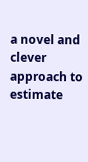a novel and clever approach to estimate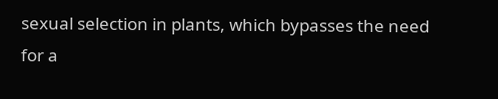sexual selection in plants, which bypasses the need for a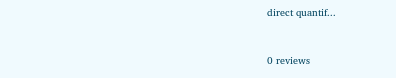direct quantif...


0 reviews